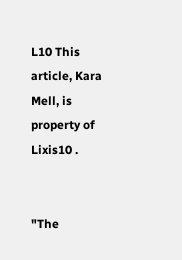L10 This article, Kara Mell, is property of Lixis10 .


"The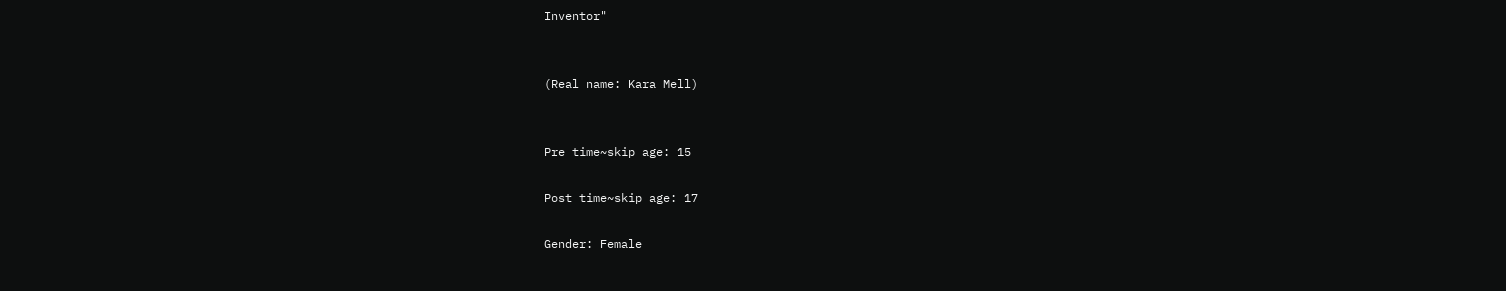Inventor"


(Real name: Kara Mell)


Pre time~skip age: 15

Post time~skip age: 17

Gender: Female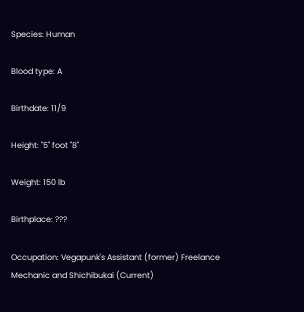Species: Human

Blood type: A

Birthdate: 11/9

Height: "5" foot "8"

Weight: 150 lb

Birthplace: ???

Occupation: Vegapunk's Assistant (former) Freelance Mechanic and Shichibukai (Current)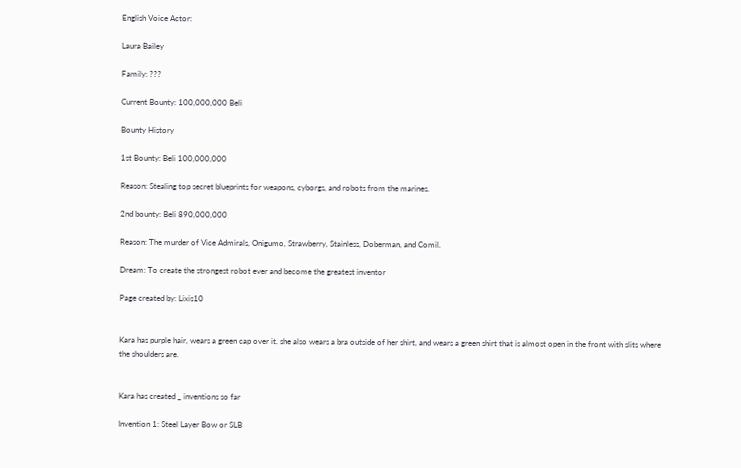English Voice Actor:

Laura Bailey

Family: ???

Current Bounty: 100,000,000 Beli

Bounty History

1st Bounty: Beli 100,000,000

Reason: Stealing top secret blueprints for weapons, cyborgs, and robots from the marines.

2nd bounty: Beli 890,000,000

Reason: The murder of Vice Admirals, Onigumo, Strawberry, Stainless, Doberman, and Comil.

Dream: To create the strongest robot ever and become the greatest inventor

Page created by: Lixis10


Kara has purple hair, wears a green cap over it. she also wears a bra outside of her shirt, and wears a green shirt that is almost open in the front with slits where the shoulders are.


Kara has created _ inventions so far

Invention 1: Steel Layer Bow or SLB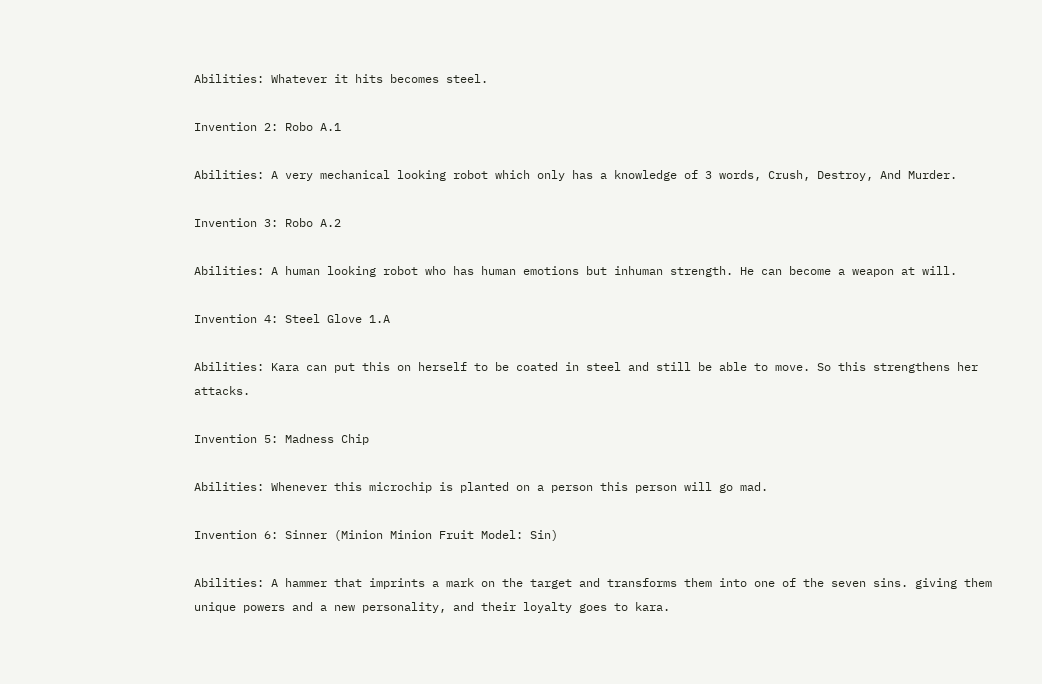Abilities: Whatever it hits becomes steel.

Invention 2: Robo A.1

Abilities: A very mechanical looking robot which only has a knowledge of 3 words, Crush, Destroy, And Murder.

Invention 3: Robo A.2

Abilities: A human looking robot who has human emotions but inhuman strength. He can become a weapon at will.

Invention 4: Steel Glove 1.A

Abilities: Kara can put this on herself to be coated in steel and still be able to move. So this strengthens her attacks.

Invention 5: Madness Chip

Abilities: Whenever this microchip is planted on a person this person will go mad.

Invention 6: Sinner (Minion Minion Fruit Model: Sin)

Abilities: A hammer that imprints a mark on the target and transforms them into one of the seven sins. giving them unique powers and a new personality, and their loyalty goes to kara.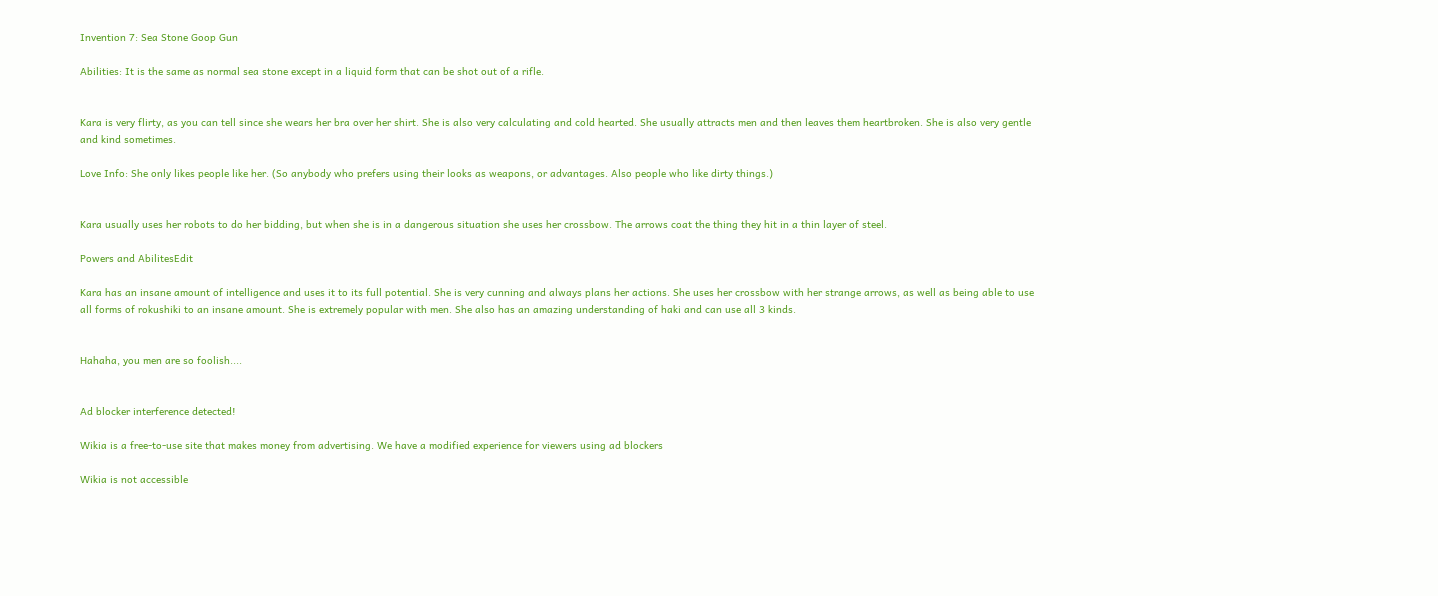Invention 7: Sea Stone Goop Gun

Abilities: It is the same as normal sea stone except in a liquid form that can be shot out of a rifle.


Kara is very flirty, as you can tell since she wears her bra over her shirt. She is also very calculating and cold hearted. She usually attracts men and then leaves them heartbroken. She is also very gentle and kind sometimes.

Love Info: She only likes people like her. (So anybody who prefers using their looks as weapons, or advantages. Also people who like dirty things.)


Kara usually uses her robots to do her bidding, but when she is in a dangerous situation she uses her crossbow. The arrows coat the thing they hit in a thin layer of steel.

Powers and AbilitesEdit

Kara has an insane amount of intelligence and uses it to its full potential. She is very cunning and always plans her actions. She uses her crossbow with her strange arrows, as well as being able to use all forms of rokushiki to an insane amount. She is extremely popular with men. She also has an amazing understanding of haki and can use all 3 kinds.


Hahaha, you men are so foolish....


Ad blocker interference detected!

Wikia is a free-to-use site that makes money from advertising. We have a modified experience for viewers using ad blockers

Wikia is not accessible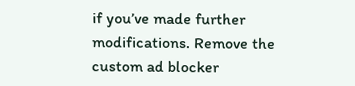if you’ve made further modifications. Remove the custom ad blocker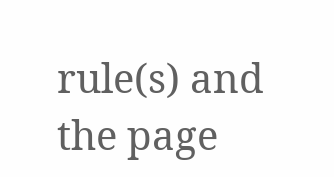rule(s) and the page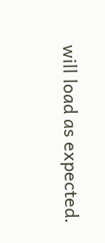will load as expected.